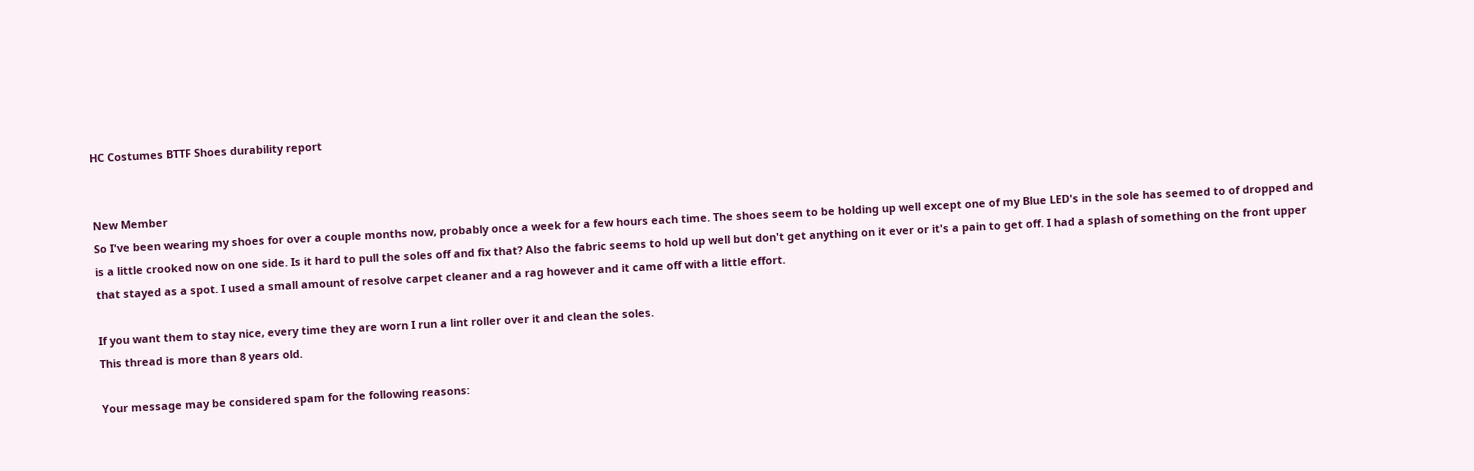HC Costumes BTTF Shoes durability report


New Member
So I've been wearing my shoes for over a couple months now, probably once a week for a few hours each time. The shoes seem to be holding up well except one of my Blue LED's in the sole has seemed to of dropped and is a little crooked now on one side. Is it hard to pull the soles off and fix that? Also the fabric seems to hold up well but don't get anything on it ever or it's a pain to get off. I had a splash of something on the front upper that stayed as a spot. I used a small amount of resolve carpet cleaner and a rag however and it came off with a little effort.

If you want them to stay nice, every time they are worn I run a lint roller over it and clean the soles.
This thread is more than 8 years old.

Your message may be considered spam for the following reasons: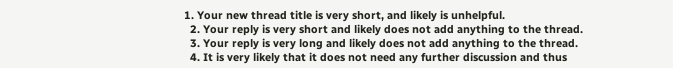1. Your new thread title is very short, and likely is unhelpful.
  2. Your reply is very short and likely does not add anything to the thread.
  3. Your reply is very long and likely does not add anything to the thread.
  4. It is very likely that it does not need any further discussion and thus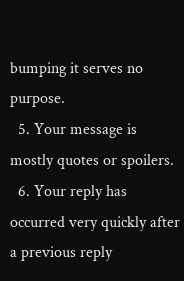bumping it serves no purpose.
  5. Your message is mostly quotes or spoilers.
  6. Your reply has occurred very quickly after a previous reply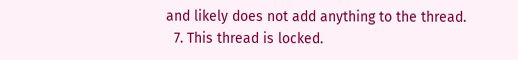and likely does not add anything to the thread.
  7. This thread is locked.